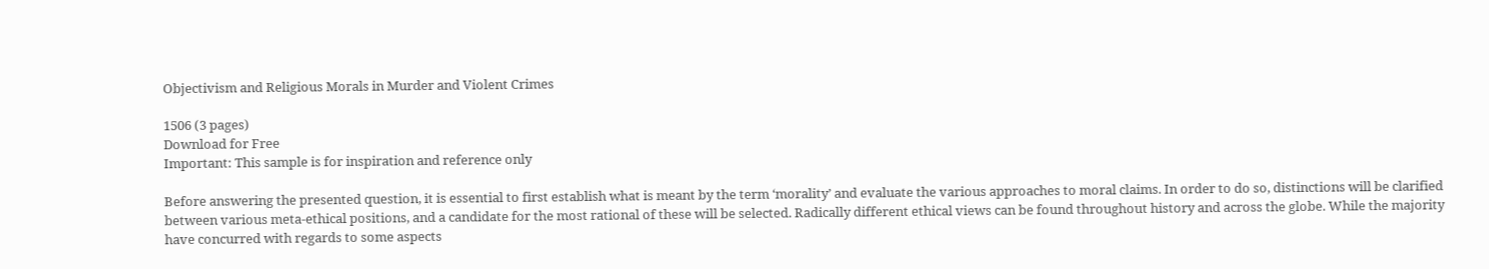Objectivism and Religious Morals in Murder and Violent Crimes

1506 (3 pages)
Download for Free
Important: This sample is for inspiration and reference only

Before answering the presented question, it is essential to first establish what is meant by the term ‘morality’ and evaluate the various approaches to moral claims. In order to do so, distinctions will be clarified between various meta-ethical positions, and a candidate for the most rational of these will be selected. Radically different ethical views can be found throughout history and across the globe. While the majority have concurred with regards to some aspects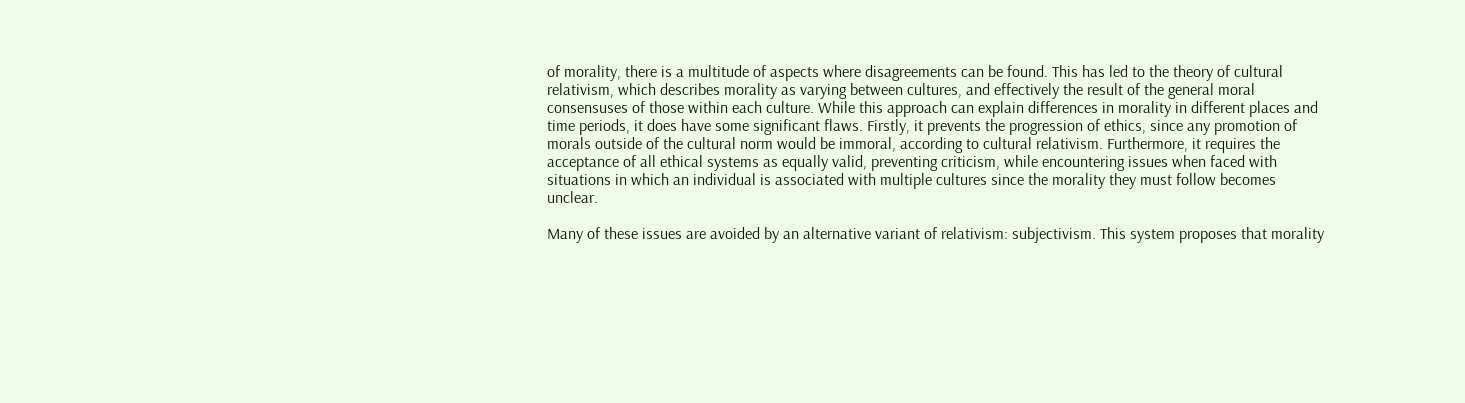of morality, there is a multitude of aspects where disagreements can be found. This has led to the theory of cultural relativism, which describes morality as varying between cultures, and effectively the result of the general moral consensuses of those within each culture. While this approach can explain differences in morality in different places and time periods, it does have some significant flaws. Firstly, it prevents the progression of ethics, since any promotion of morals outside of the cultural norm would be immoral, according to cultural relativism. Furthermore, it requires the acceptance of all ethical systems as equally valid, preventing criticism, while encountering issues when faced with situations in which an individual is associated with multiple cultures since the morality they must follow becomes unclear.

Many of these issues are avoided by an alternative variant of relativism: subjectivism. This system proposes that morality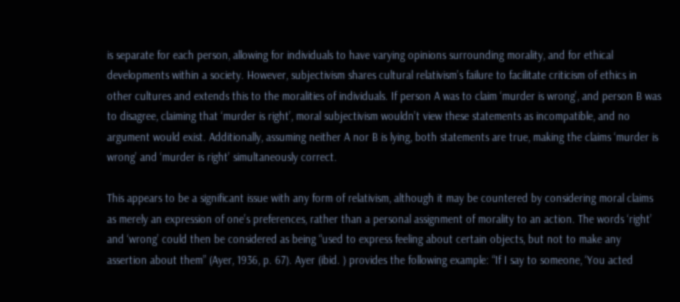is separate for each person, allowing for individuals to have varying opinions surrounding morality, and for ethical developments within a society. However, subjectivism shares cultural relativism’s failure to facilitate criticism of ethics in other cultures and extends this to the moralities of individuals. If person A was to claim ‘murder is wrong’, and person B was to disagree, claiming that ‘murder is right’, moral subjectivism wouldn’t view these statements as incompatible, and no argument would exist. Additionally, assuming neither A nor B is lying, both statements are true, making the claims ‘murder is wrong’ and ‘murder is right’ simultaneously correct.

This appears to be a significant issue with any form of relativism, although it may be countered by considering moral claims as merely an expression of one’s preferences, rather than a personal assignment of morality to an action. The words ‘right’ and ‘wrong’ could then be considered as being “used to express feeling about certain objects, but not to make any assertion about them” (Ayer, 1936, p. 67). Ayer (ibid. ) provides the following example: “If I say to someone, ‘You acted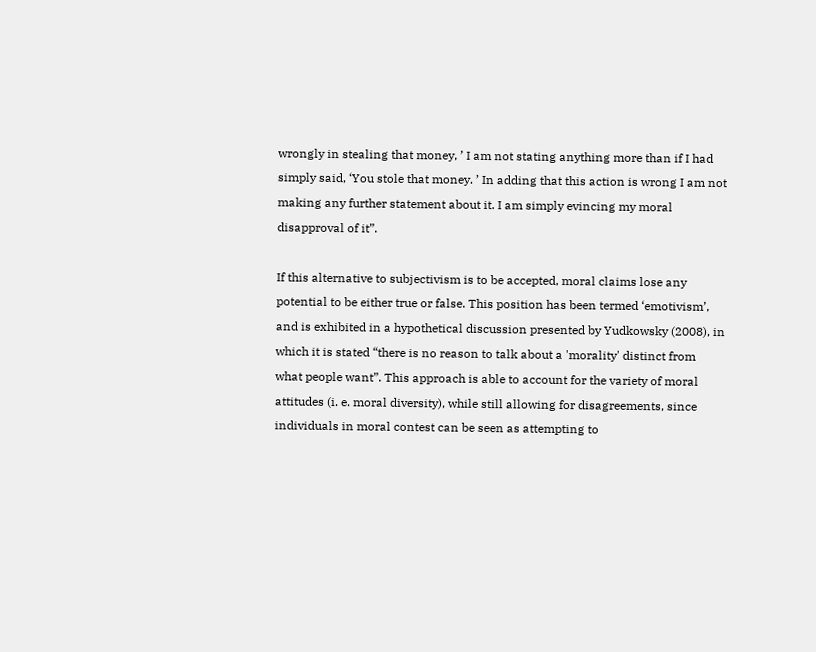wrongly in stealing that money, ’ I am not stating anything more than if I had simply said, ‘You stole that money. ’ In adding that this action is wrong I am not making any further statement about it. I am simply evincing my moral disapproval of it”.

If this alternative to subjectivism is to be accepted, moral claims lose any potential to be either true or false. This position has been termed ‘emotivism’, and is exhibited in a hypothetical discussion presented by Yudkowsky (2008), in which it is stated “there is no reason to talk about a 'morality' distinct from what people want”. This approach is able to account for the variety of moral attitudes (i. e. moral diversity), while still allowing for disagreements, since individuals in moral contest can be seen as attempting to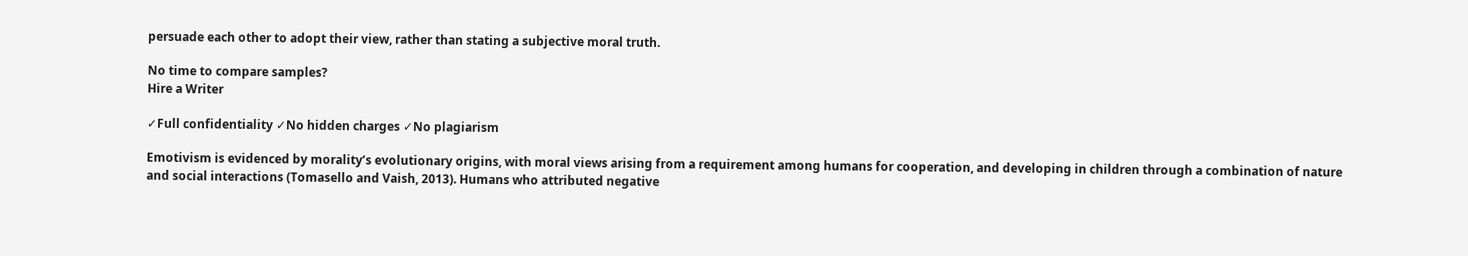persuade each other to adopt their view, rather than stating a subjective moral truth.

No time to compare samples?
Hire a Writer

✓Full confidentiality ✓No hidden charges ✓No plagiarism

Emotivism is evidenced by morality’s evolutionary origins, with moral views arising from a requirement among humans for cooperation, and developing in children through a combination of nature and social interactions (Tomasello and Vaish, 2013). Humans who attributed negative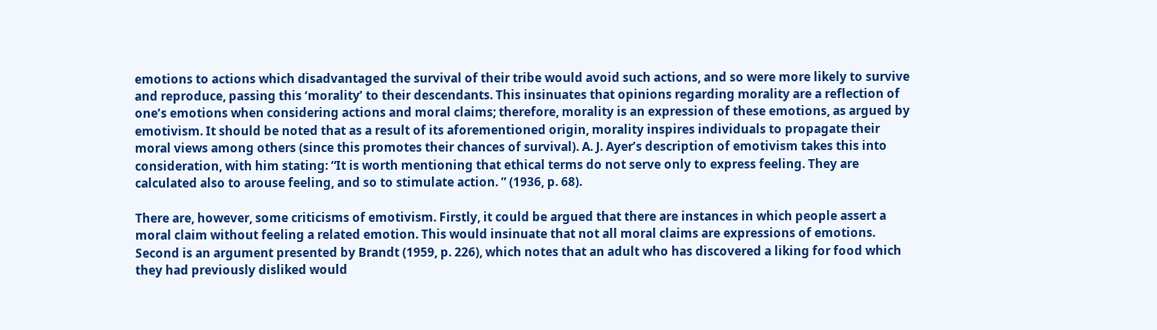emotions to actions which disadvantaged the survival of their tribe would avoid such actions, and so were more likely to survive and reproduce, passing this ‘morality’ to their descendants. This insinuates that opinions regarding morality are a reflection of one’s emotions when considering actions and moral claims; therefore, morality is an expression of these emotions, as argued by emotivism. It should be noted that as a result of its aforementioned origin, morality inspires individuals to propagate their moral views among others (since this promotes their chances of survival). A. J. Ayer’s description of emotivism takes this into consideration, with him stating: “It is worth mentioning that ethical terms do not serve only to express feeling. They are calculated also to arouse feeling, and so to stimulate action. ” (1936, p. 68).

There are, however, some criticisms of emotivism. Firstly, it could be argued that there are instances in which people assert a moral claim without feeling a related emotion. This would insinuate that not all moral claims are expressions of emotions. Second is an argument presented by Brandt (1959, p. 226), which notes that an adult who has discovered a liking for food which they had previously disliked would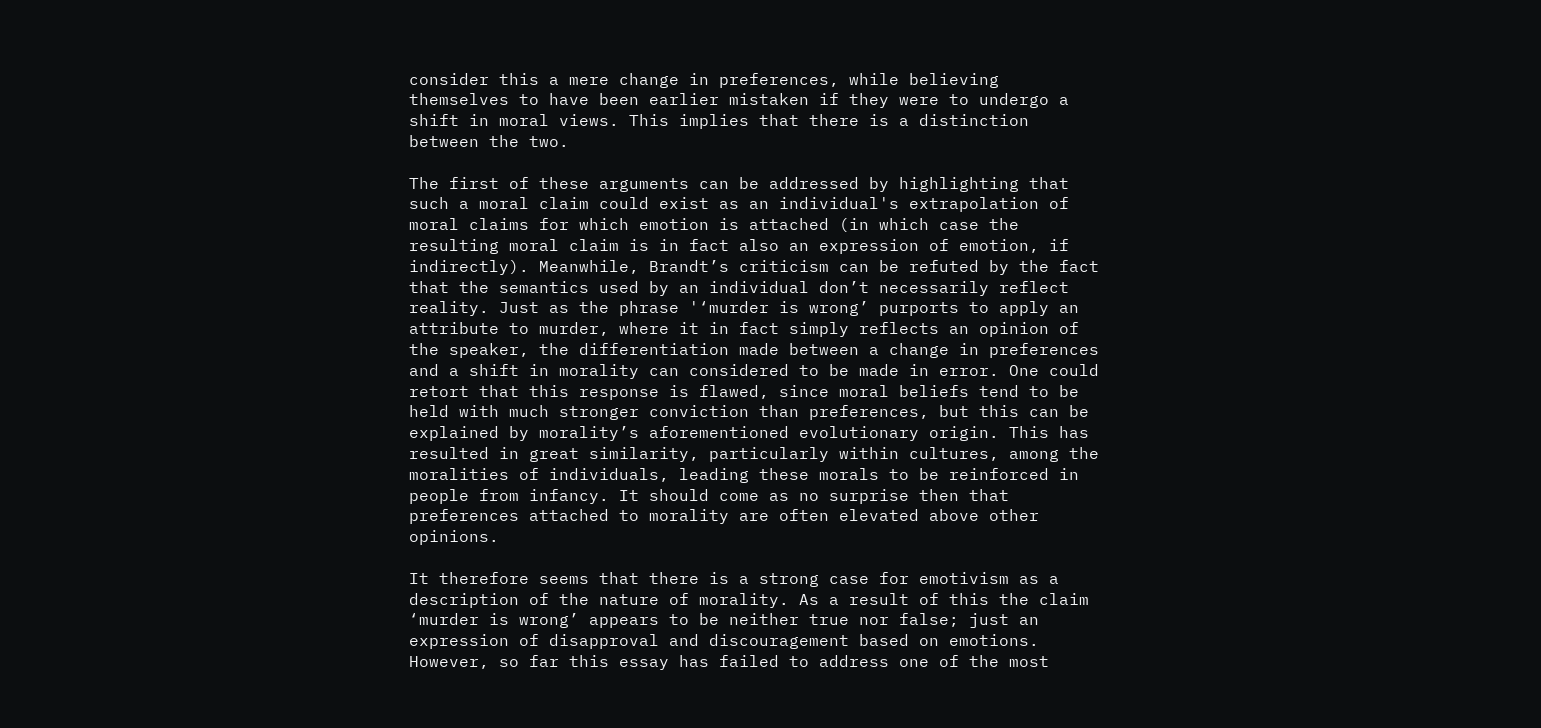consider this a mere change in preferences, while believing themselves to have been earlier mistaken if they were to undergo a shift in moral views. This implies that there is a distinction between the two.

The first of these arguments can be addressed by highlighting that such a moral claim could exist as an individual's extrapolation of moral claims for which emotion is attached (in which case the resulting moral claim is in fact also an expression of emotion, if indirectly). Meanwhile, Brandt’s criticism can be refuted by the fact that the semantics used by an individual don’t necessarily reflect reality. Just as the phrase '‘murder is wrong’ purports to apply an attribute to murder, where it in fact simply reflects an opinion of the speaker, the differentiation made between a change in preferences and a shift in morality can considered to be made in error. One could retort that this response is flawed, since moral beliefs tend to be held with much stronger conviction than preferences, but this can be explained by morality’s aforementioned evolutionary origin. This has resulted in great similarity, particularly within cultures, among the moralities of individuals, leading these morals to be reinforced in people from infancy. It should come as no surprise then that preferences attached to morality are often elevated above other opinions.

It therefore seems that there is a strong case for emotivism as a description of the nature of morality. As a result of this the claim ‘murder is wrong’ appears to be neither true nor false; just an expression of disapproval and discouragement based on emotions. However, so far this essay has failed to address one of the most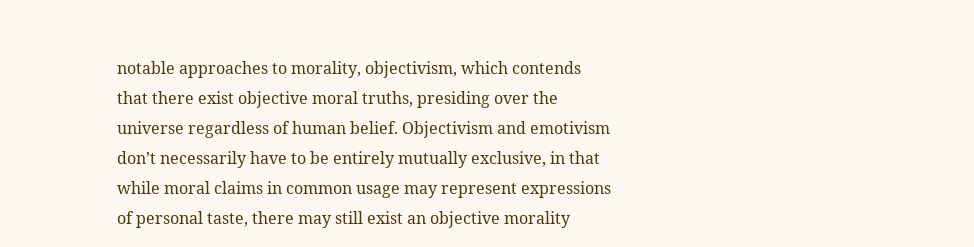notable approaches to morality, objectivism, which contends that there exist objective moral truths, presiding over the universe regardless of human belief. Objectivism and emotivism don’t necessarily have to be entirely mutually exclusive, in that while moral claims in common usage may represent expressions of personal taste, there may still exist an objective morality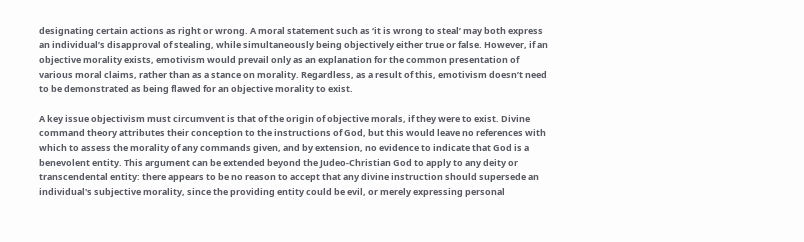designating certain actions as right or wrong. A moral statement such as ‘it is wrong to steal’ may both express an individual’s disapproval of stealing, while simultaneously being objectively either true or false. However, if an objective morality exists, emotivism would prevail only as an explanation for the common presentation of various moral claims, rather than as a stance on morality. Regardless, as a result of this, emotivism doesn’t need to be demonstrated as being flawed for an objective morality to exist.

A key issue objectivism must circumvent is that of the origin of objective morals, if they were to exist. Divine command theory attributes their conception to the instructions of God, but this would leave no references with which to assess the morality of any commands given, and by extension, no evidence to indicate that God is a benevolent entity. This argument can be extended beyond the Judeo-Christian God to apply to any deity or transcendental entity: there appears to be no reason to accept that any divine instruction should supersede an individual's subjective morality, since the providing entity could be evil, or merely expressing personal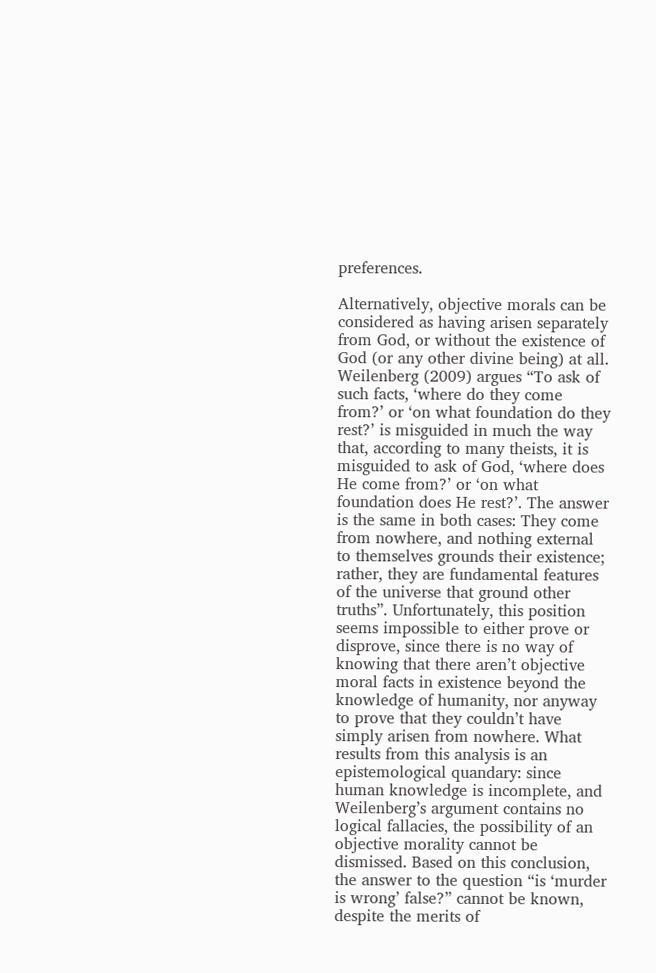preferences.

Alternatively, objective morals can be considered as having arisen separately from God, or without the existence of God (or any other divine being) at all. Weilenberg (2009) argues “To ask of such facts, ‘where do they come from?’ or ‘on what foundation do they rest?’ is misguided in much the way that, according to many theists, it is misguided to ask of God, ‘where does He come from?’ or ‘on what foundation does He rest?’. The answer is the same in both cases: They come from nowhere, and nothing external to themselves grounds their existence; rather, they are fundamental features of the universe that ground other truths”. Unfortunately, this position seems impossible to either prove or disprove, since there is no way of knowing that there aren’t objective moral facts in existence beyond the knowledge of humanity, nor anyway to prove that they couldn’t have simply arisen from nowhere. What results from this analysis is an epistemological quandary: since human knowledge is incomplete, and Weilenberg’s argument contains no logical fallacies, the possibility of an objective morality cannot be dismissed. Based on this conclusion, the answer to the question “is ‘murder is wrong’ false?” cannot be known, despite the merits of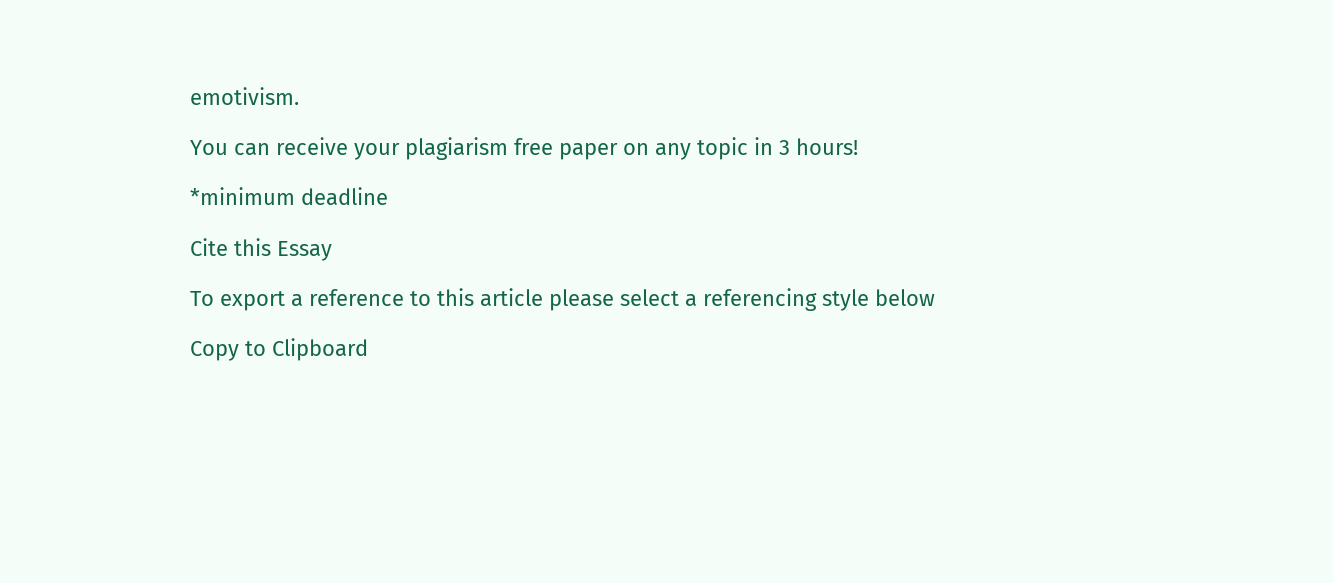emotivism.

You can receive your plagiarism free paper on any topic in 3 hours!

*minimum deadline

Cite this Essay

To export a reference to this article please select a referencing style below

Copy to Clipboard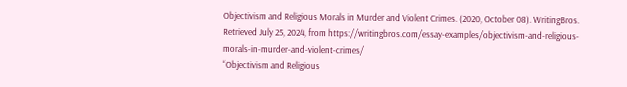Objectivism and Religious Morals in Murder and Violent Crimes. (2020, October 08). WritingBros. Retrieved July 25, 2024, from https://writingbros.com/essay-examples/objectivism-and-religious-morals-in-murder-and-violent-crimes/
“Objectivism and Religious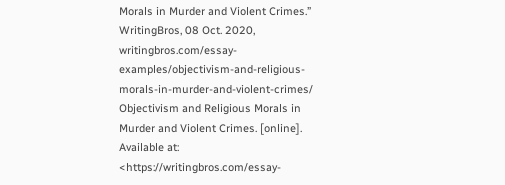Morals in Murder and Violent Crimes.” WritingBros, 08 Oct. 2020, writingbros.com/essay-examples/objectivism-and-religious-morals-in-murder-and-violent-crimes/
Objectivism and Religious Morals in Murder and Violent Crimes. [online]. Available at: <https://writingbros.com/essay-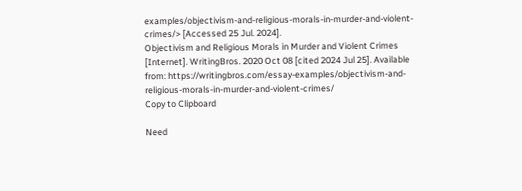examples/objectivism-and-religious-morals-in-murder-and-violent-crimes/> [Accessed 25 Jul. 2024].
Objectivism and Religious Morals in Murder and Violent Crimes [Internet]. WritingBros. 2020 Oct 08 [cited 2024 Jul 25]. Available from: https://writingbros.com/essay-examples/objectivism-and-religious-morals-in-murder-and-violent-crimes/
Copy to Clipboard

Need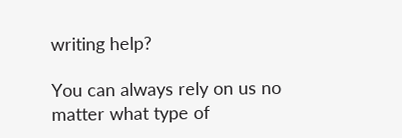writing help?

You can always rely on us no matter what type of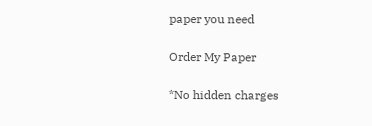paper you need

Order My Paper

*No hidden charges